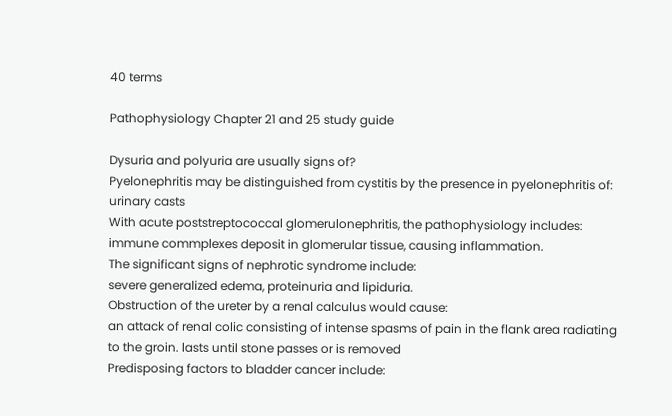40 terms

Pathophysiology Chapter 21 and 25 study guide

Dysuria and polyuria are usually signs of?
Pyelonephritis may be distinguished from cystitis by the presence in pyelonephritis of:
urinary casts
With acute poststreptococcal glomerulonephritis, the pathophysiology includes:
immune commplexes deposit in glomerular tissue, causing inflammation.
The significant signs of nephrotic syndrome include:
severe generalized edema, proteinuria and lipiduria.
Obstruction of the ureter by a renal calculus would cause:
an attack of renal colic consisting of intense spasms of pain in the flank area radiating to the groin. lasts until stone passes or is removed
Predisposing factors to bladder cancer include: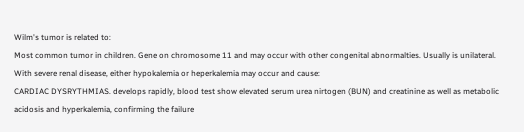Wilm's tumor is related to:
Most common tumor in children. Gene on chromosome 11 and may occur with other congenital abnormalties. Usually is unilateral.
With severe renal disease, either hypokalemia or heperkalemia may occur and cause:
CARDIAC DYSRYTHMIAS. develops rapidly, blood test show elevated serum urea nirtogen (BUN) and creatinine as well as metabolic acidosis and hyperkalemia, confirming the failure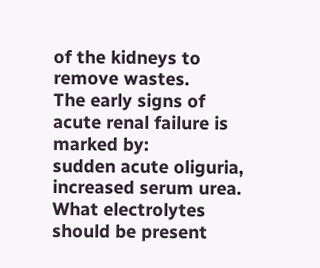of the kidneys to remove wastes.
The early signs of acute renal failure is marked by:
sudden acute oliguria, increased serum urea.
What electrolytes should be present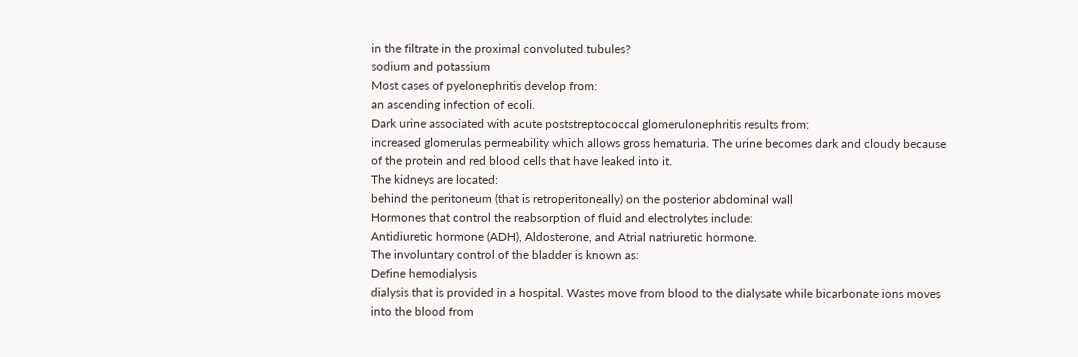in the filtrate in the proximal convoluted tubules?
sodium and potassium
Most cases of pyelonephritis develop from:
an ascending infection of ecoli.
Dark urine associated with acute poststreptococcal glomerulonephritis results from:
increased glomerulas permeability which allows gross hematuria. The urine becomes dark and cloudy because of the protein and red blood cells that have leaked into it.
The kidneys are located:
behind the peritoneum (that is retroperitoneally) on the posterior abdominal wall
Hormones that control the reabsorption of fluid and electrolytes include:
Antidiuretic hormone (ADH), Aldosterone, and Atrial natriuretic hormone.
The involuntary control of the bladder is known as:
Define hemodialysis
dialysis that is provided in a hospital. Wastes move from blood to the dialysate while bicarbonate ions moves into the blood from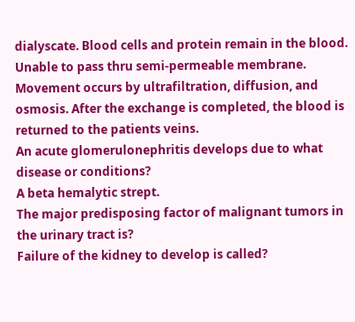dialyscate. Blood cells and protein remain in the blood. Unable to pass thru semi-permeable membrane. Movement occurs by ultrafiltration, diffusion, and osmosis. After the exchange is completed, the blood is returned to the patients veins.
An acute glomerulonephritis develops due to what disease or conditions?
A beta hemalytic strept.
The major predisposing factor of malignant tumors in the urinary tract is?
Failure of the kidney to develop is called?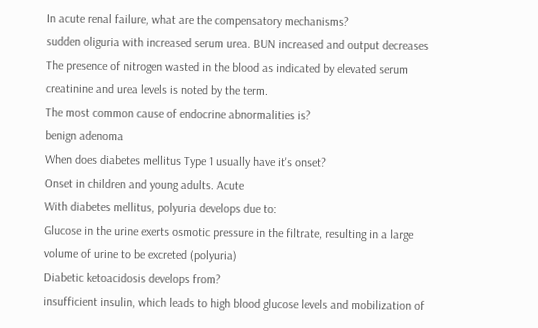In acute renal failure, what are the compensatory mechanisms?
sudden oliguria with increased serum urea. BUN increased and output decreases
The presence of nitrogen wasted in the blood as indicated by elevated serum creatinine and urea levels is noted by the term.
The most common cause of endocrine abnormalities is?
benign adenoma
When does diabetes mellitus Type 1 usually have it's onset?
Onset in children and young adults. Acute
With diabetes mellitus, polyuria develops due to:
Glucose in the urine exerts osmotic pressure in the filtrate, resulting in a large volume of urine to be excreted (polyuria)
Diabetic ketoacidosis develops from?
insufficient insulin, which leads to high blood glucose levels and mobilization of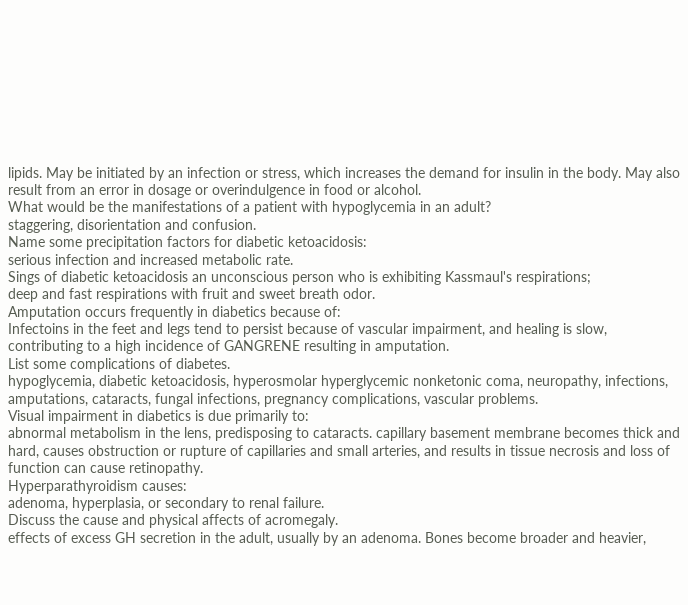lipids. May be initiated by an infection or stress, which increases the demand for insulin in the body. May also result from an error in dosage or overindulgence in food or alcohol.
What would be the manifestations of a patient with hypoglycemia in an adult?
staggering, disorientation and confusion.
Name some precipitation factors for diabetic ketoacidosis:
serious infection and increased metabolic rate.
Sings of diabetic ketoacidosis an unconscious person who is exhibiting Kassmaul's respirations;
deep and fast respirations with fruit and sweet breath odor.
Amputation occurs frequently in diabetics because of:
Infectoins in the feet and legs tend to persist because of vascular impairment, and healing is slow, contributing to a high incidence of GANGRENE resulting in amputation.
List some complications of diabetes.
hypoglycemia, diabetic ketoacidosis, hyperosmolar hyperglycemic nonketonic coma, neuropathy, infections, amputations, cataracts, fungal infections, pregnancy complications, vascular problems.
Visual impairment in diabetics is due primarily to:
abnormal metabolism in the lens, predisposing to cataracts. capillary basement membrane becomes thick and hard, causes obstruction or rupture of capillaries and small arteries, and results in tissue necrosis and loss of function can cause retinopathy.
Hyperparathyroidism causes:
adenoma, hyperplasia, or secondary to renal failure.
Discuss the cause and physical affects of acromegaly.
effects of excess GH secretion in the adult, usually by an adenoma. Bones become broader and heavier,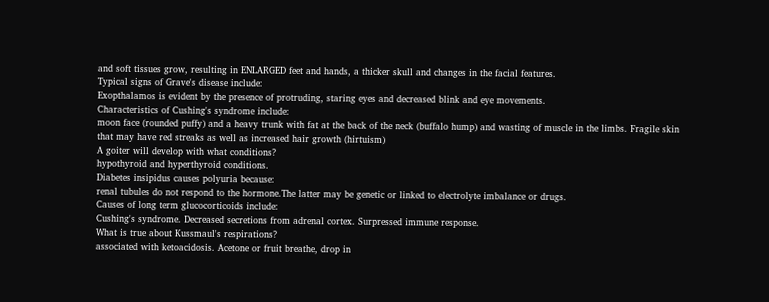and soft tissues grow, resulting in ENLARGED feet and hands, a thicker skull and changes in the facial features.
Typical signs of Grave's disease include:
Exopthalamos is evident by the presence of protruding, staring eyes and decreased blink and eye movements.
Characteristics of Cushing's syndrome include:
moon face (rounded puffy) and a heavy trunk with fat at the back of the neck (buffalo hump) and wasting of muscle in the limbs. Fragile skin that may have red streaks as well as increased hair growth (hirtuism)
A goiter will develop with what conditions?
hypothyroid and hyperthyroid conditions.
Diabetes insipidus causes polyuria because:
renal tubules do not respond to the hormone.The latter may be genetic or linked to electrolyte imbalance or drugs.
Causes of long term glucocorticoids include:
Cushing's syndrome. Decreased secretions from adrenal cortex. Surpressed immune response.
What is true about Kussmaul's respirations?
associated with ketoacidosis. Acetone or fruit breathe, drop in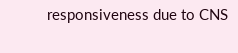responsiveness due to CNS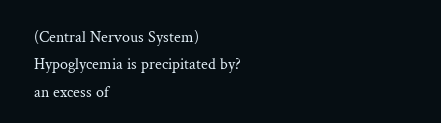(Central Nervous System)
Hypoglycemia is precipitated by?
an excess of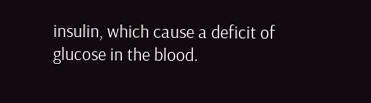insulin, which cause a deficit of glucose in the blood.